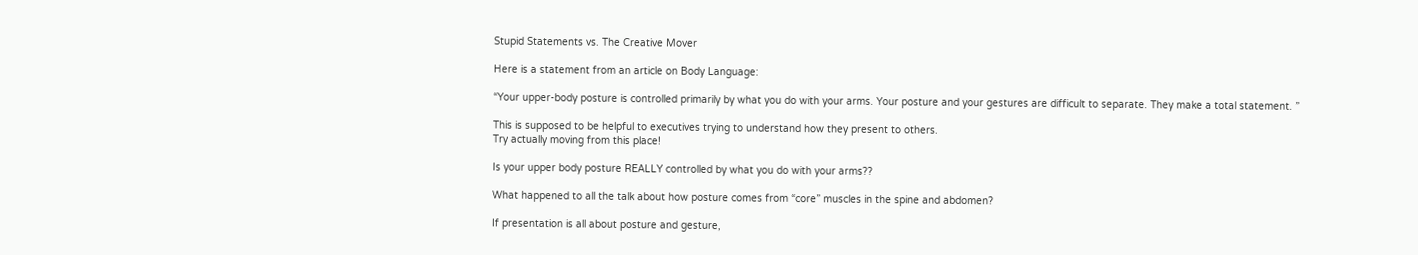Stupid Statements vs. The Creative Mover

Here is a statement from an article on Body Language:

“Your upper-body posture is controlled primarily by what you do with your arms. Your posture and your gestures are difficult to separate. They make a total statement. ”

This is supposed to be helpful to executives trying to understand how they present to others.
Try actually moving from this place!

Is your upper body posture REALLY controlled by what you do with your arms??

What happened to all the talk about how posture comes from “core” muscles in the spine and abdomen?

If presentation is all about posture and gesture,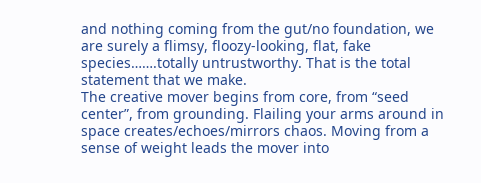and nothing coming from the gut/no foundation, we are surely a flimsy, floozy-looking, flat, fake species…….totally untrustworthy. That is the total statement that we make.
The creative mover begins from core, from “seed center”, from grounding. Flailing your arms around in space creates/echoes/mirrors chaos. Moving from a sense of weight leads the mover into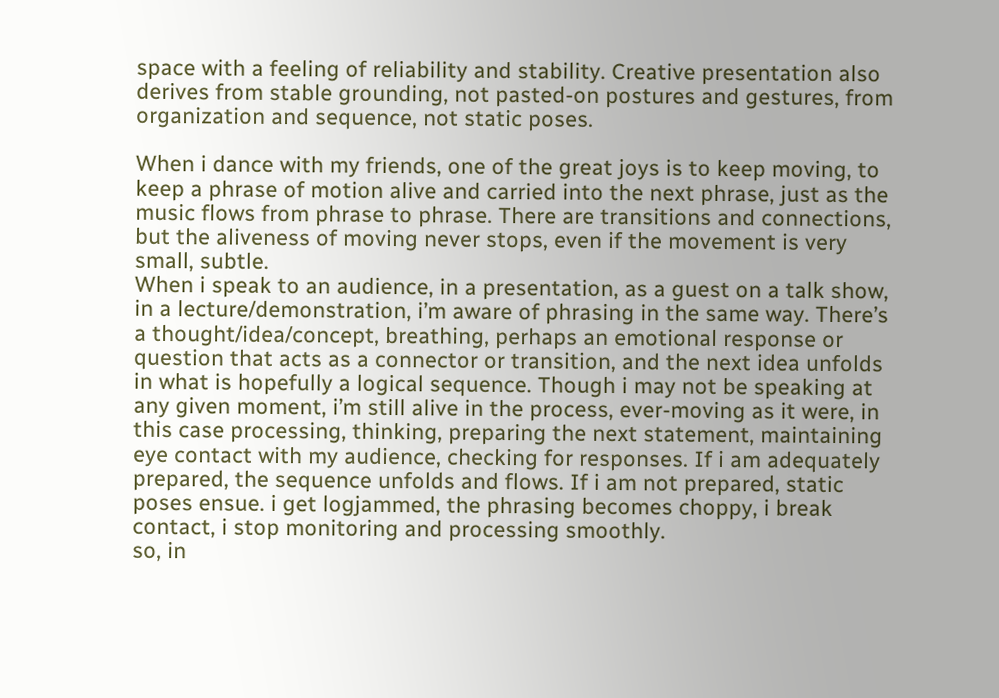space with a feeling of reliability and stability. Creative presentation also derives from stable grounding, not pasted-on postures and gestures, from organization and sequence, not static poses.

When i dance with my friends, one of the great joys is to keep moving, to keep a phrase of motion alive and carried into the next phrase, just as the music flows from phrase to phrase. There are transitions and connections, but the aliveness of moving never stops, even if the movement is very small, subtle.
When i speak to an audience, in a presentation, as a guest on a talk show, in a lecture/demonstration, i’m aware of phrasing in the same way. There’s a thought/idea/concept, breathing, perhaps an emotional response or question that acts as a connector or transition, and the next idea unfolds in what is hopefully a logical sequence. Though i may not be speaking at any given moment, i’m still alive in the process, ever-moving as it were, in this case processing, thinking, preparing the next statement, maintaining eye contact with my audience, checking for responses. If i am adequately prepared, the sequence unfolds and flows. If i am not prepared, static poses ensue. i get logjammed, the phrasing becomes choppy, i break contact, i stop monitoring and processing smoothly.
so, in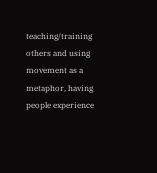teaching/training others and using movement as a metaphor, having people experience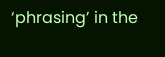‘phrasing’ in the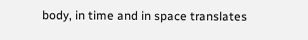body, in time and in space translates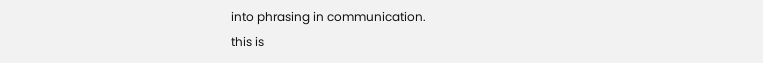into phrasing in communication.
this is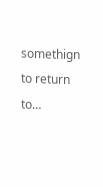somethign to return to…